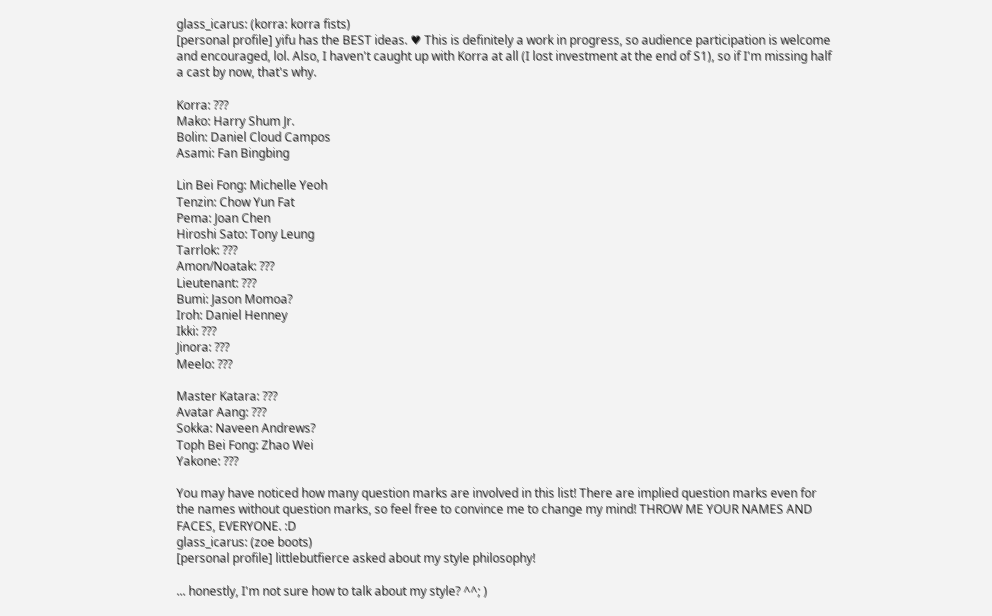glass_icarus: (korra: korra fists)
[personal profile] yifu has the BEST ideas. ♥ This is definitely a work in progress, so audience participation is welcome and encouraged, lol. Also, I haven't caught up with Korra at all (I lost investment at the end of S1), so if I'm missing half a cast by now, that's why.

Korra: ???
Mako: Harry Shum Jr.
Bolin: Daniel Cloud Campos
Asami: Fan Bingbing

Lin Bei Fong: Michelle Yeoh
Tenzin: Chow Yun Fat
Pema: Joan Chen
Hiroshi Sato: Tony Leung
Tarrlok: ???
Amon/Noatak: ???
Lieutenant: ???
Bumi: Jason Momoa?
Iroh: Daniel Henney
Ikki: ???
Jinora: ???
Meelo: ???

Master Katara: ???
Avatar Aang: ???
Sokka: Naveen Andrews?
Toph Bei Fong: Zhao Wei
Yakone: ???

You may have noticed how many question marks are involved in this list! There are implied question marks even for the names without question marks, so feel free to convince me to change my mind! THROW ME YOUR NAMES AND FACES, EVERYONE. :D
glass_icarus: (zoe boots)
[personal profile] littlebutfierce asked about my style philosophy!

... honestly, I'm not sure how to talk about my style? ^^; )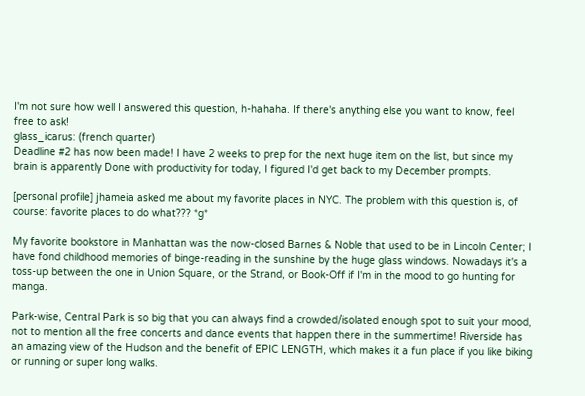I'm not sure how well I answered this question, h-hahaha. If there's anything else you want to know, feel free to ask!
glass_icarus: (french quarter)
Deadline #2 has now been made! I have 2 weeks to prep for the next huge item on the list, but since my brain is apparently Done with productivity for today, I figured I'd get back to my December prompts.

[personal profile] jhameia asked me about my favorite places in NYC. The problem with this question is, of course: favorite places to do what??? *g*

My favorite bookstore in Manhattan was the now-closed Barnes & Noble that used to be in Lincoln Center; I have fond childhood memories of binge-reading in the sunshine by the huge glass windows. Nowadays it's a toss-up between the one in Union Square, or the Strand, or Book-Off if I'm in the mood to go hunting for manga.

Park-wise, Central Park is so big that you can always find a crowded/isolated enough spot to suit your mood, not to mention all the free concerts and dance events that happen there in the summertime! Riverside has an amazing view of the Hudson and the benefit of EPIC LENGTH, which makes it a fun place if you like biking or running or super long walks.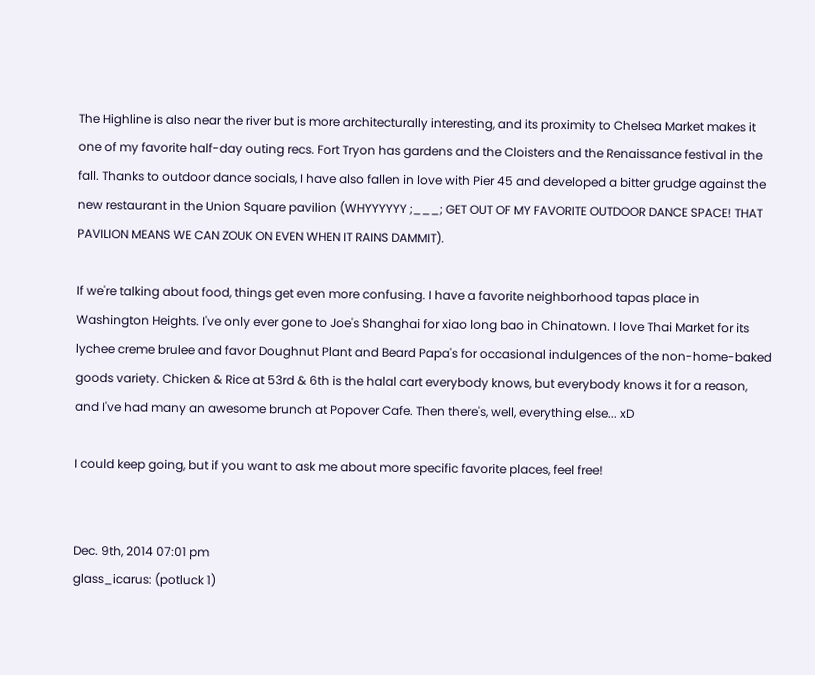The Highline is also near the river but is more architecturally interesting, and its proximity to Chelsea Market makes it one of my favorite half-day outing recs. Fort Tryon has gardens and the Cloisters and the Renaissance festival in the fall. Thanks to outdoor dance socials, I have also fallen in love with Pier 45 and developed a bitter grudge against the new restaurant in the Union Square pavilion (WHYYYYYY ;___; GET OUT OF MY FAVORITE OUTDOOR DANCE SPACE! THAT PAVILION MEANS WE CAN ZOUK ON EVEN WHEN IT RAINS DAMMIT).

If we're talking about food, things get even more confusing. I have a favorite neighborhood tapas place in Washington Heights. I've only ever gone to Joe's Shanghai for xiao long bao in Chinatown. I love Thai Market for its lychee creme brulee and favor Doughnut Plant and Beard Papa's for occasional indulgences of the non-home-baked goods variety. Chicken & Rice at 53rd & 6th is the halal cart everybody knows, but everybody knows it for a reason, and I've had many an awesome brunch at Popover Cafe. Then there's, well, everything else... xD

I could keep going, but if you want to ask me about more specific favorite places, feel free!


Dec. 9th, 2014 07:01 pm
glass_icarus: (potluck 1)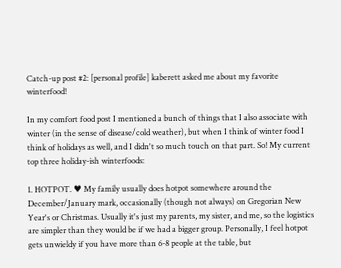Catch-up post #2: [personal profile] kaberett asked me about my favorite winterfood!

In my comfort food post I mentioned a bunch of things that I also associate with winter (in the sense of disease/cold weather), but when I think of winter food I think of holidays as well, and I didn't so much touch on that part. So! My current top three holiday-ish winterfoods:

1. HOTPOT. ♥ My family usually does hotpot somewhere around the December/January mark, occasionally (though not always) on Gregorian New Year's or Christmas. Usually it's just my parents, my sister, and me, so the logistics are simpler than they would be if we had a bigger group. Personally, I feel hotpot gets unwieldy if you have more than 6-8 people at the table, but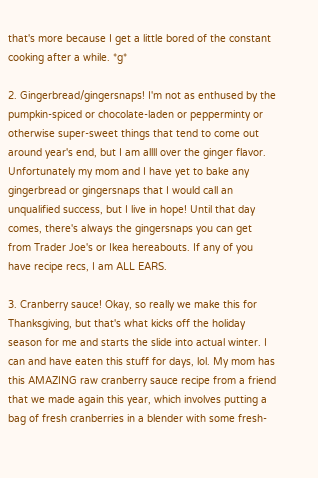that's more because I get a little bored of the constant cooking after a while. *g*

2. Gingerbread/gingersnaps! I'm not as enthused by the pumpkin-spiced or chocolate-laden or pepperminty or otherwise super-sweet things that tend to come out around year's end, but I am allll over the ginger flavor. Unfortunately my mom and I have yet to bake any gingerbread or gingersnaps that I would call an unqualified success, but I live in hope! Until that day comes, there's always the gingersnaps you can get from Trader Joe's or Ikea hereabouts. If any of you have recipe recs, I am ALL EARS.

3. Cranberry sauce! Okay, so really we make this for Thanksgiving, but that's what kicks off the holiday season for me and starts the slide into actual winter. I can and have eaten this stuff for days, lol. My mom has this AMAZING raw cranberry sauce recipe from a friend that we made again this year, which involves putting a bag of fresh cranberries in a blender with some fresh-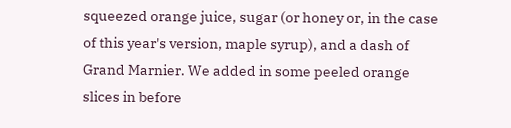squeezed orange juice, sugar (or honey or, in the case of this year's version, maple syrup), and a dash of Grand Marnier. We added in some peeled orange slices in before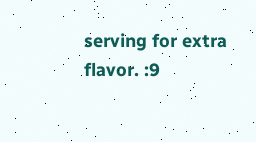serving for extra flavor. :9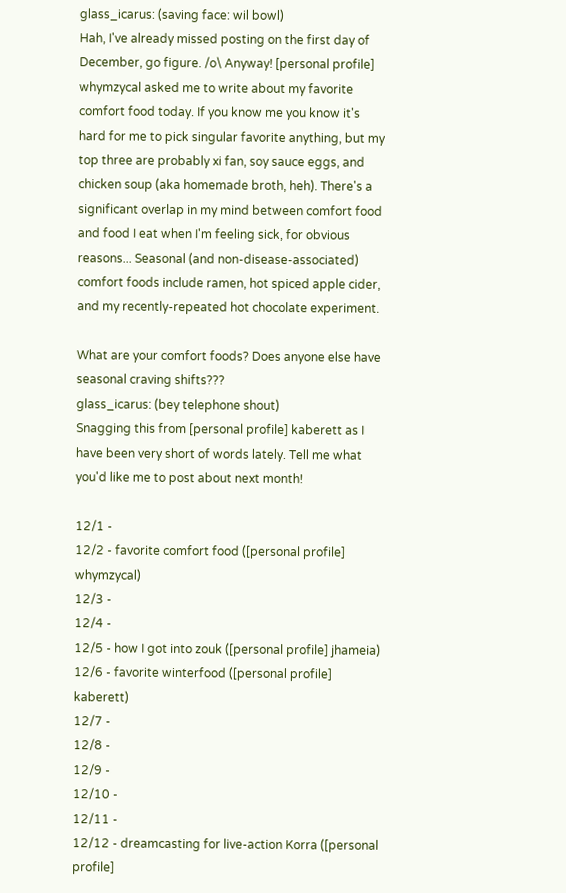glass_icarus: (saving face: wil bowl)
Hah, I've already missed posting on the first day of December, go figure. /o\ Anyway! [personal profile] whymzycal asked me to write about my favorite comfort food today. If you know me you know it's hard for me to pick singular favorite anything, but my top three are probably xi fan, soy sauce eggs, and chicken soup (aka homemade broth, heh). There's a significant overlap in my mind between comfort food and food I eat when I'm feeling sick, for obvious reasons... Seasonal (and non-disease-associated) comfort foods include ramen, hot spiced apple cider, and my recently-repeated hot chocolate experiment.

What are your comfort foods? Does anyone else have seasonal craving shifts???
glass_icarus: (bey telephone shout)
Snagging this from [personal profile] kaberett as I have been very short of words lately. Tell me what you'd like me to post about next month!

12/1 -
12/2 - favorite comfort food ([personal profile] whymzycal)
12/3 -
12/4 -
12/5 - how I got into zouk ([personal profile] jhameia)
12/6 - favorite winterfood ([personal profile] kaberett)
12/7 -
12/8 -
12/9 -
12/10 -
12/11 -
12/12 - dreamcasting for live-action Korra ([personal profile]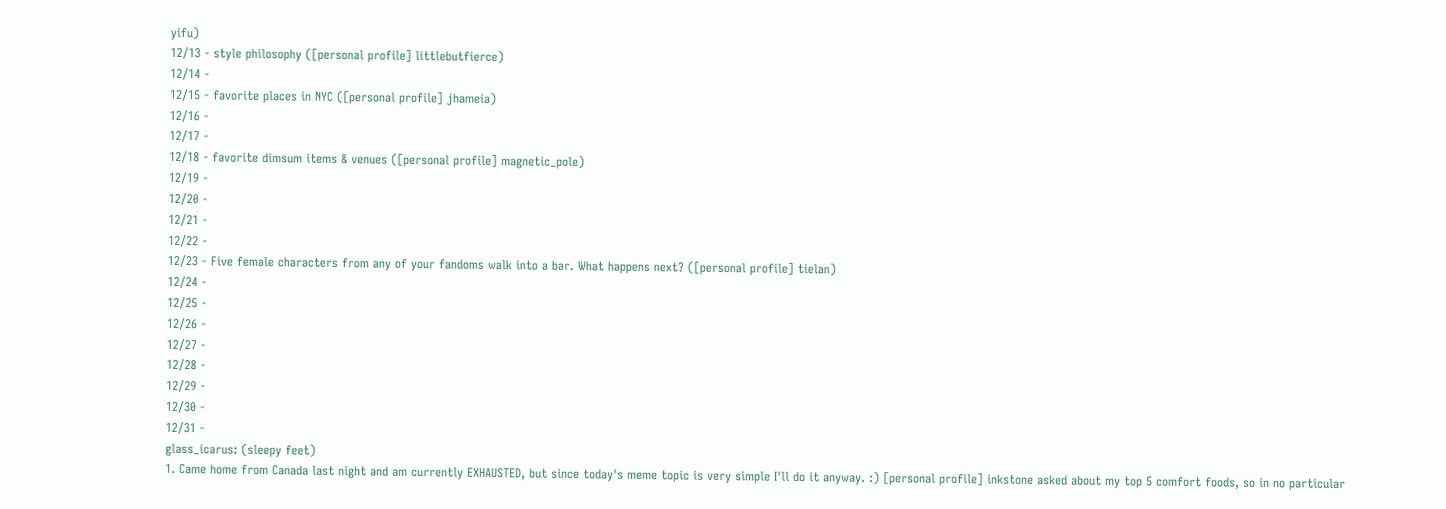yifu)
12/13 - style philosophy ([personal profile] littlebutfierce)
12/14 -
12/15 - favorite places in NYC ([personal profile] jhameia)
12/16 -
12/17 -
12/18 - favorite dimsum items & venues ([personal profile] magnetic_pole)
12/19 -
12/20 -
12/21 -
12/22 -
12/23 - Five female characters from any of your fandoms walk into a bar. What happens next? ([personal profile] tielan)
12/24 -
12/25 -
12/26 -
12/27 -
12/28 -
12/29 -
12/30 -
12/31 -
glass_icarus: (sleepy feet)
1. Came home from Canada last night and am currently EXHAUSTED, but since today's meme topic is very simple I'll do it anyway. :) [personal profile] inkstone asked about my top 5 comfort foods, so in no particular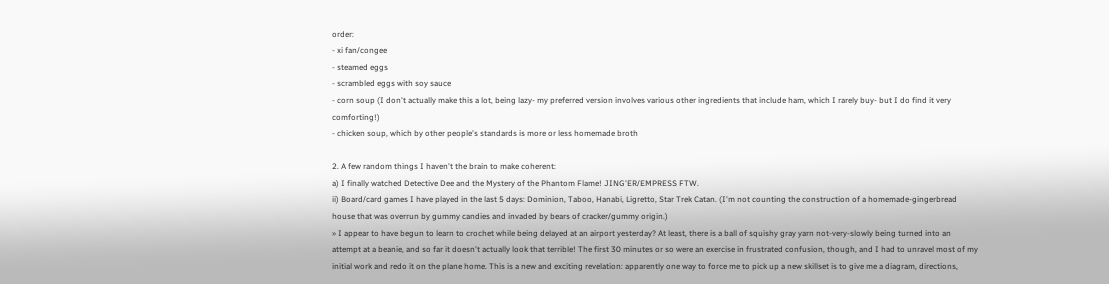order:
- xi fan/congee
- steamed eggs
- scrambled eggs with soy sauce
- corn soup (I don't actually make this a lot, being lazy- my preferred version involves various other ingredients that include ham, which I rarely buy- but I do find it very comforting!)
- chicken soup, which by other people's standards is more or less homemade broth

2. A few random things I haven't the brain to make coherent:
a) I finally watched Detective Dee and the Mystery of the Phantom Flame! JING'ER/EMPRESS FTW.
ii) Board/card games I have played in the last 5 days: Dominion, Taboo, Hanabi, Ligretto, Star Trek Catan. (I'm not counting the construction of a homemade-gingerbread house that was overrun by gummy candies and invaded by bears of cracker/gummy origin.)
» I appear to have begun to learn to crochet while being delayed at an airport yesterday? At least, there is a ball of squishy gray yarn not-very-slowly being turned into an attempt at a beanie, and so far it doesn't actually look that terrible! The first 30 minutes or so were an exercise in frustrated confusion, though, and I had to unravel most of my initial work and redo it on the plane home. This is a new and exciting revelation: apparently one way to force me to pick up a new skillset is to give me a diagram, directions,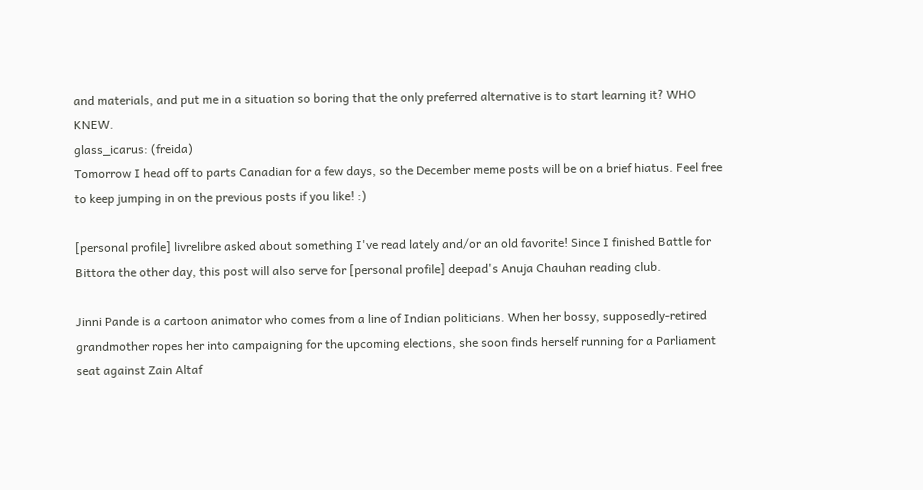and materials, and put me in a situation so boring that the only preferred alternative is to start learning it? WHO KNEW.
glass_icarus: (freida)
Tomorrow I head off to parts Canadian for a few days, so the December meme posts will be on a brief hiatus. Feel free to keep jumping in on the previous posts if you like! :)

[personal profile] livrelibre asked about something I've read lately and/or an old favorite! Since I finished Battle for Bittora the other day, this post will also serve for [personal profile] deepad's Anuja Chauhan reading club.

Jinni Pande is a cartoon animator who comes from a line of Indian politicians. When her bossy, supposedly-retired grandmother ropes her into campaigning for the upcoming elections, she soon finds herself running for a Parliament seat against Zain Altaf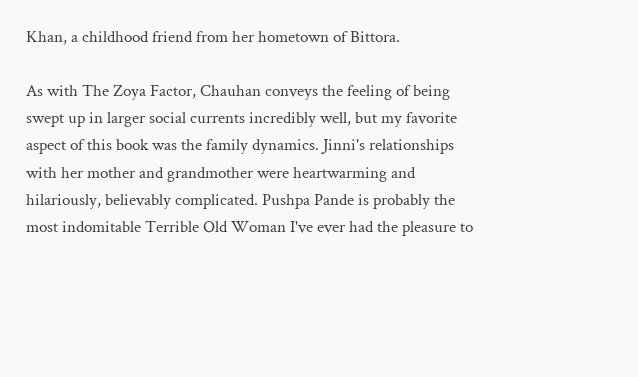Khan, a childhood friend from her hometown of Bittora.

As with The Zoya Factor, Chauhan conveys the feeling of being swept up in larger social currents incredibly well, but my favorite aspect of this book was the family dynamics. Jinni's relationships with her mother and grandmother were heartwarming and hilariously, believably complicated. Pushpa Pande is probably the most indomitable Terrible Old Woman I've ever had the pleasure to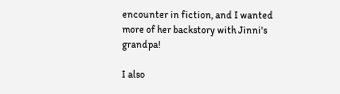encounter in fiction, and I wanted more of her backstory with Jinni's grandpa!

I also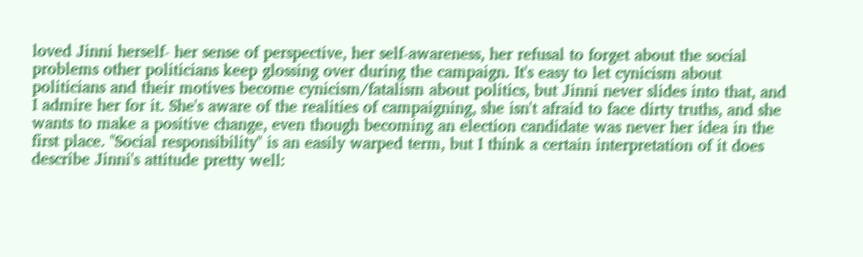loved Jinni herself- her sense of perspective, her self-awareness, her refusal to forget about the social problems other politicians keep glossing over during the campaign. It's easy to let cynicism about politicians and their motives become cynicism/fatalism about politics, but Jinni never slides into that, and I admire her for it. She's aware of the realities of campaigning, she isn't afraid to face dirty truths, and she wants to make a positive change, even though becoming an election candidate was never her idea in the first place. "Social responsibility" is an easily warped term, but I think a certain interpretation of it does describe Jinni's attitude pretty well: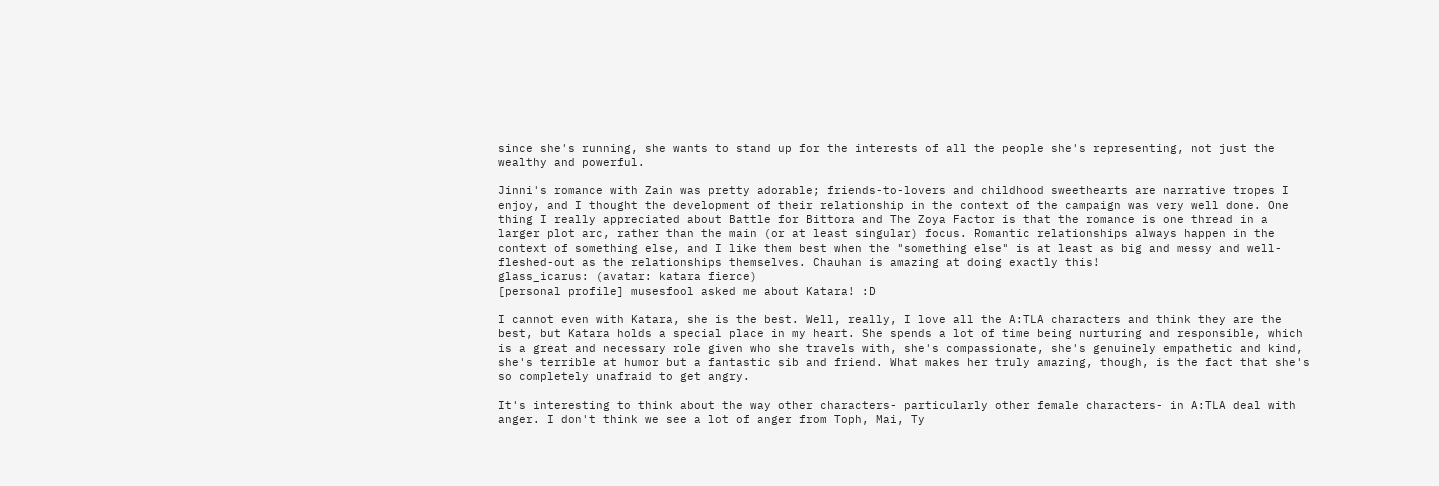since she's running, she wants to stand up for the interests of all the people she's representing, not just the wealthy and powerful.

Jinni's romance with Zain was pretty adorable; friends-to-lovers and childhood sweethearts are narrative tropes I enjoy, and I thought the development of their relationship in the context of the campaign was very well done. One thing I really appreciated about Battle for Bittora and The Zoya Factor is that the romance is one thread in a larger plot arc, rather than the main (or at least singular) focus. Romantic relationships always happen in the context of something else, and I like them best when the "something else" is at least as big and messy and well-fleshed-out as the relationships themselves. Chauhan is amazing at doing exactly this!
glass_icarus: (avatar: katara fierce)
[personal profile] musesfool asked me about Katara! :D

I cannot even with Katara, she is the best. Well, really, I love all the A:TLA characters and think they are the best, but Katara holds a special place in my heart. She spends a lot of time being nurturing and responsible, which is a great and necessary role given who she travels with, she's compassionate, she's genuinely empathetic and kind, she's terrible at humor but a fantastic sib and friend. What makes her truly amazing, though, is the fact that she's so completely unafraid to get angry.

It's interesting to think about the way other characters- particularly other female characters- in A:TLA deal with anger. I don't think we see a lot of anger from Toph, Mai, Ty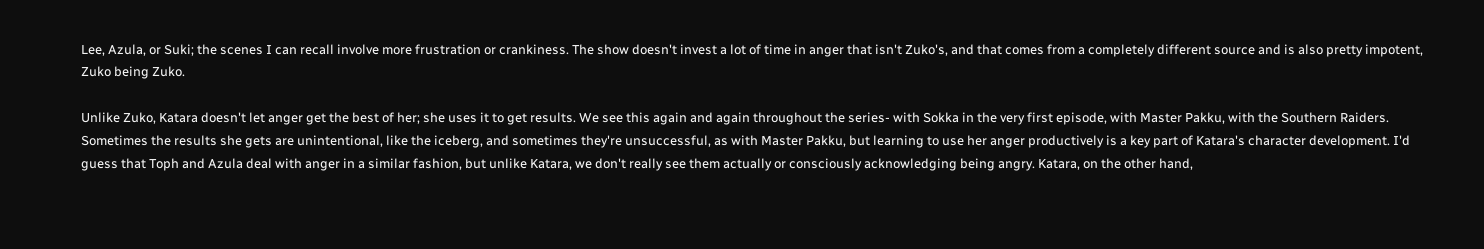Lee, Azula, or Suki; the scenes I can recall involve more frustration or crankiness. The show doesn't invest a lot of time in anger that isn't Zuko's, and that comes from a completely different source and is also pretty impotent, Zuko being Zuko.

Unlike Zuko, Katara doesn't let anger get the best of her; she uses it to get results. We see this again and again throughout the series- with Sokka in the very first episode, with Master Pakku, with the Southern Raiders. Sometimes the results she gets are unintentional, like the iceberg, and sometimes they're unsuccessful, as with Master Pakku, but learning to use her anger productively is a key part of Katara's character development. I'd guess that Toph and Azula deal with anger in a similar fashion, but unlike Katara, we don't really see them actually or consciously acknowledging being angry. Katara, on the other hand,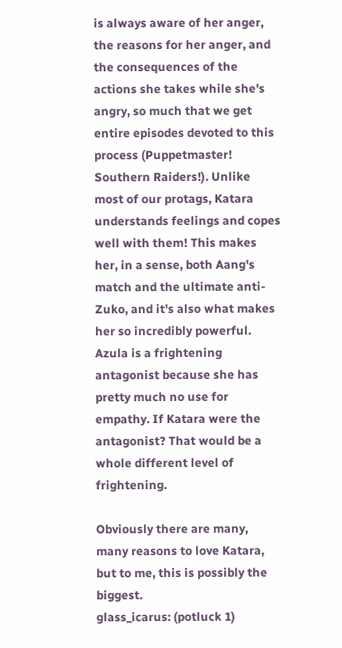is always aware of her anger, the reasons for her anger, and the consequences of the actions she takes while she's angry, so much that we get entire episodes devoted to this process (Puppetmaster! Southern Raiders!). Unlike most of our protags, Katara understands feelings and copes well with them! This makes her, in a sense, both Aang's match and the ultimate anti-Zuko, and it's also what makes her so incredibly powerful. Azula is a frightening antagonist because she has pretty much no use for empathy. If Katara were the antagonist? That would be a whole different level of frightening.

Obviously there are many, many reasons to love Katara, but to me, this is possibly the biggest.
glass_icarus: (potluck 1)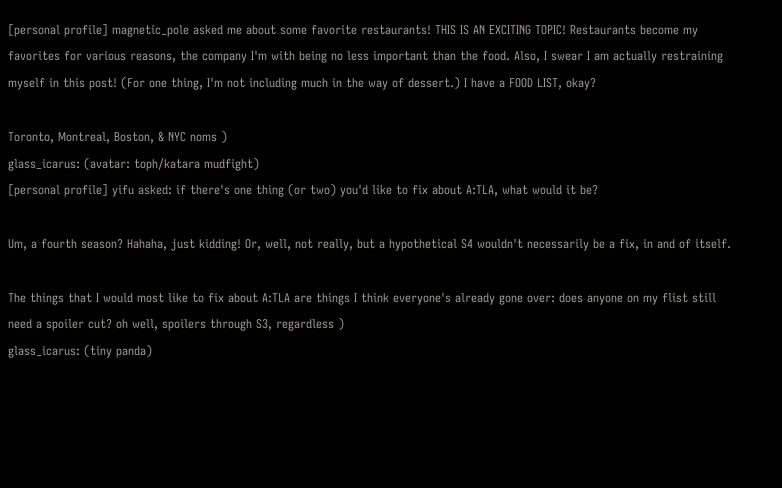[personal profile] magnetic_pole asked me about some favorite restaurants! THIS IS AN EXCITING TOPIC! Restaurants become my favorites for various reasons, the company I'm with being no less important than the food. Also, I swear I am actually restraining myself in this post! (For one thing, I'm not including much in the way of dessert.) I have a FOOD LIST, okay?

Toronto, Montreal, Boston, & NYC noms )
glass_icarus: (avatar: toph/katara mudfight)
[personal profile] yifu asked: if there's one thing (or two) you'd like to fix about A:TLA, what would it be?

Um, a fourth season? Hahaha, just kidding! Or, well, not really, but a hypothetical S4 wouldn't necessarily be a fix, in and of itself.

The things that I would most like to fix about A:TLA are things I think everyone's already gone over: does anyone on my flist still need a spoiler cut? oh well, spoilers through S3, regardless )
glass_icarus: (tiny panda)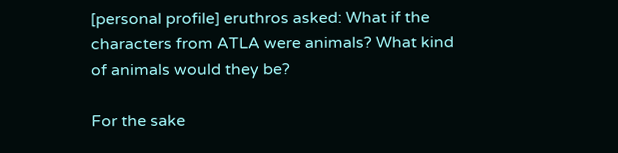[personal profile] eruthros asked: What if the characters from ATLA were animals? What kind of animals would they be?

For the sake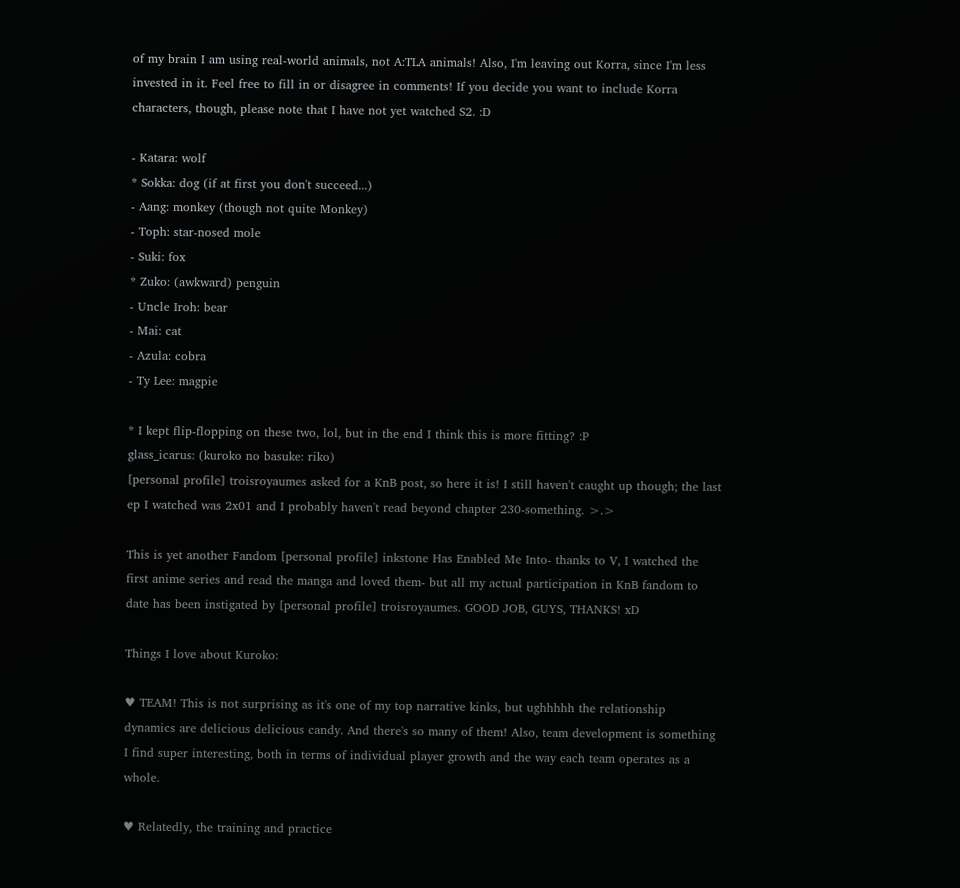of my brain I am using real-world animals, not A:TLA animals! Also, I'm leaving out Korra, since I'm less invested in it. Feel free to fill in or disagree in comments! If you decide you want to include Korra characters, though, please note that I have not yet watched S2. :D

- Katara: wolf
* Sokka: dog (if at first you don't succeed...)
- Aang: monkey (though not quite Monkey)
- Toph: star-nosed mole
- Suki: fox
* Zuko: (awkward) penguin
- Uncle Iroh: bear
- Mai: cat
- Azula: cobra
- Ty Lee: magpie

* I kept flip-flopping on these two, lol, but in the end I think this is more fitting? :P
glass_icarus: (kuroko no basuke: riko)
[personal profile] troisroyaumes asked for a KnB post, so here it is! I still haven't caught up though; the last ep I watched was 2x01 and I probably haven't read beyond chapter 230-something. >.>

This is yet another Fandom [personal profile] inkstone Has Enabled Me Into- thanks to V, I watched the first anime series and read the manga and loved them- but all my actual participation in KnB fandom to date has been instigated by [personal profile] troisroyaumes. GOOD JOB, GUYS, THANKS! xD

Things I love about Kuroko:

♥ TEAM! This is not surprising as it's one of my top narrative kinks, but ughhhhh the relationship dynamics are delicious delicious candy. And there's so many of them! Also, team development is something I find super interesting, both in terms of individual player growth and the way each team operates as a whole.

♥ Relatedly, the training and practice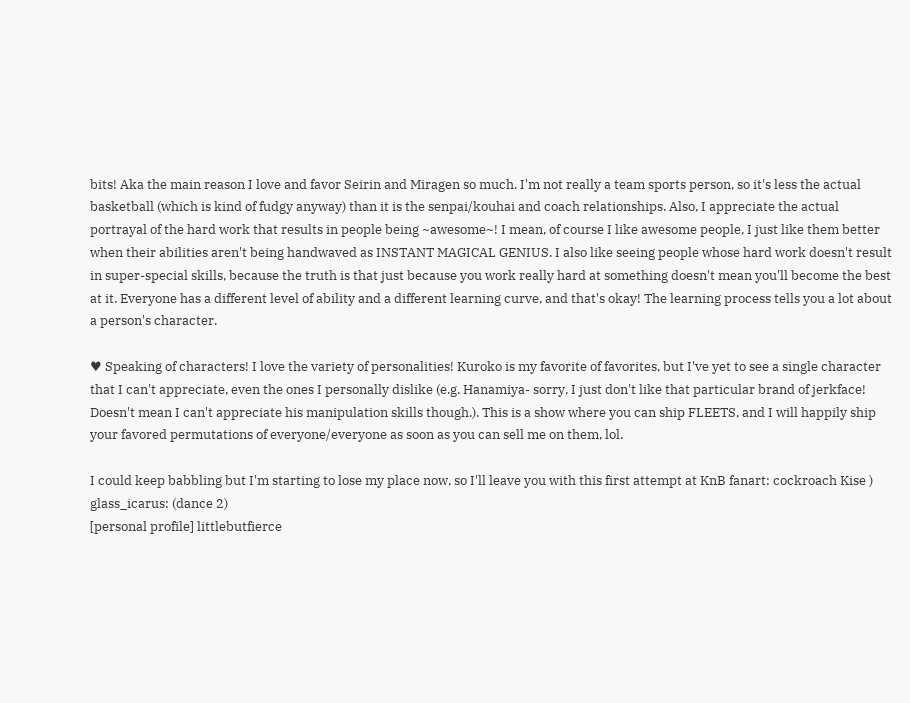bits! Aka the main reason I love and favor Seirin and Miragen so much. I'm not really a team sports person, so it's less the actual basketball (which is kind of fudgy anyway) than it is the senpai/kouhai and coach relationships. Also, I appreciate the actual portrayal of the hard work that results in people being ~awesome~! I mean, of course I like awesome people, I just like them better when their abilities aren't being handwaved as INSTANT MAGICAL GENIUS. I also like seeing people whose hard work doesn't result in super-special skills, because the truth is that just because you work really hard at something doesn't mean you'll become the best at it. Everyone has a different level of ability and a different learning curve, and that's okay! The learning process tells you a lot about a person's character.

♥ Speaking of characters! I love the variety of personalities! Kuroko is my favorite of favorites, but I've yet to see a single character that I can't appreciate, even the ones I personally dislike (e.g. Hanamiya- sorry, I just don't like that particular brand of jerkface! Doesn't mean I can't appreciate his manipulation skills though.). This is a show where you can ship FLEETS, and I will happily ship your favored permutations of everyone/everyone as soon as you can sell me on them, lol.

I could keep babbling but I'm starting to lose my place now, so I'll leave you with this first attempt at KnB fanart: cockroach Kise )
glass_icarus: (dance 2)
[personal profile] littlebutfierce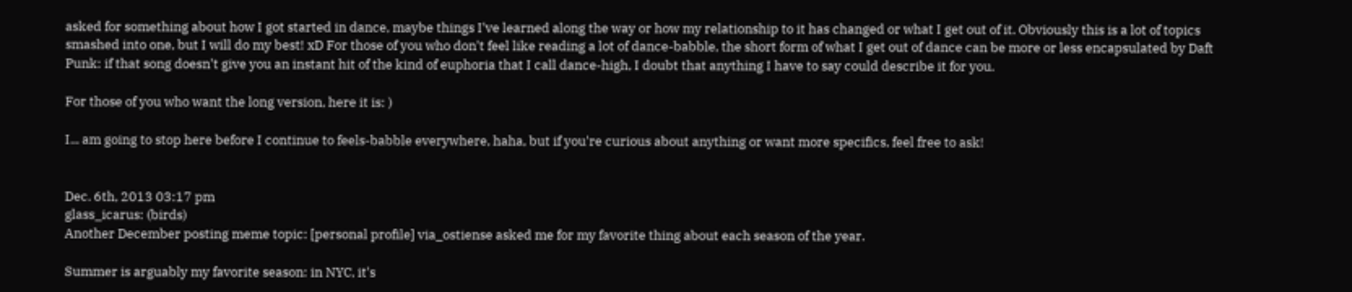asked for something about how I got started in dance, maybe things I've learned along the way or how my relationship to it has changed or what I get out of it. Obviously this is a lot of topics smashed into one, but I will do my best! xD For those of you who don't feel like reading a lot of dance-babble, the short form of what I get out of dance can be more or less encapsulated by Daft Punk: if that song doesn't give you an instant hit of the kind of euphoria that I call dance-high, I doubt that anything I have to say could describe it for you.

For those of you who want the long version, here it is: )

I... am going to stop here before I continue to feels-babble everywhere, haha, but if you're curious about anything or want more specifics, feel free to ask!


Dec. 6th, 2013 03:17 pm
glass_icarus: (birds)
Another December posting meme topic: [personal profile] via_ostiense asked me for my favorite thing about each season of the year.

Summer is arguably my favorite season: in NYC, it's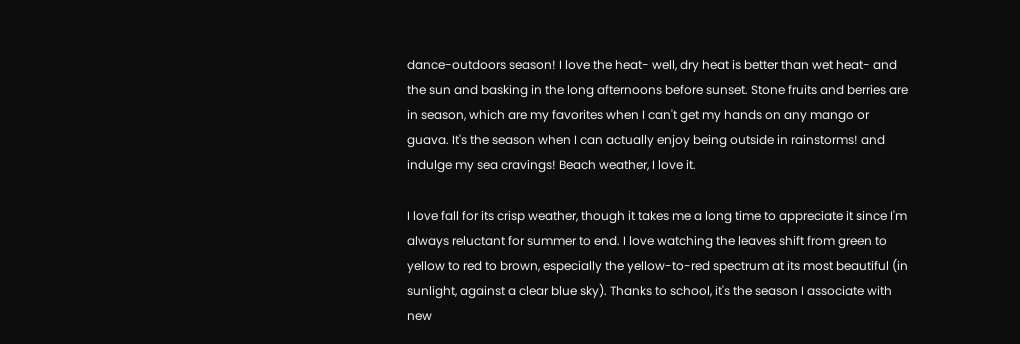dance-outdoors season! I love the heat- well, dry heat is better than wet heat- and the sun and basking in the long afternoons before sunset. Stone fruits and berries are in season, which are my favorites when I can't get my hands on any mango or guava. It's the season when I can actually enjoy being outside in rainstorms! and indulge my sea cravings! Beach weather, I love it.

I love fall for its crisp weather, though it takes me a long time to appreciate it since I'm always reluctant for summer to end. I love watching the leaves shift from green to yellow to red to brown, especially the yellow-to-red spectrum at its most beautiful (in sunlight, against a clear blue sky). Thanks to school, it's the season I associate with new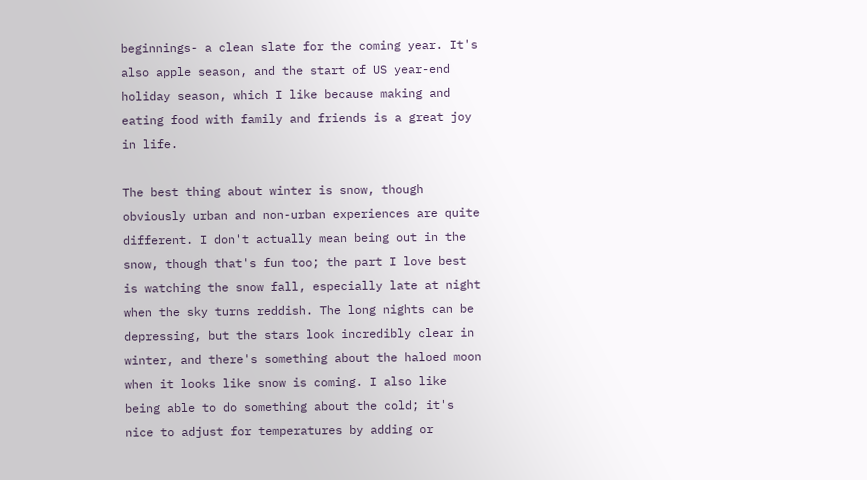beginnings- a clean slate for the coming year. It's also apple season, and the start of US year-end holiday season, which I like because making and eating food with family and friends is a great joy in life.

The best thing about winter is snow, though obviously urban and non-urban experiences are quite different. I don't actually mean being out in the snow, though that's fun too; the part I love best is watching the snow fall, especially late at night when the sky turns reddish. The long nights can be depressing, but the stars look incredibly clear in winter, and there's something about the haloed moon when it looks like snow is coming. I also like being able to do something about the cold; it's nice to adjust for temperatures by adding or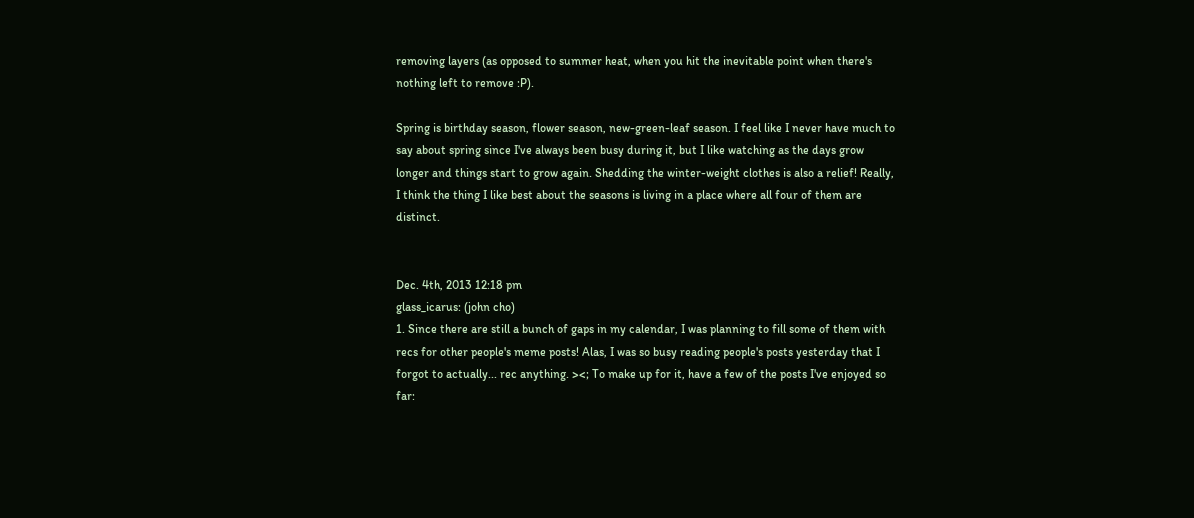removing layers (as opposed to summer heat, when you hit the inevitable point when there's nothing left to remove :P).

Spring is birthday season, flower season, new-green-leaf season. I feel like I never have much to say about spring since I've always been busy during it, but I like watching as the days grow longer and things start to grow again. Shedding the winter-weight clothes is also a relief! Really, I think the thing I like best about the seasons is living in a place where all four of them are distinct.


Dec. 4th, 2013 12:18 pm
glass_icarus: (john cho)
1. Since there are still a bunch of gaps in my calendar, I was planning to fill some of them with recs for other people's meme posts! Alas, I was so busy reading people's posts yesterday that I forgot to actually... rec anything. ><; To make up for it, have a few of the posts I've enjoyed so far: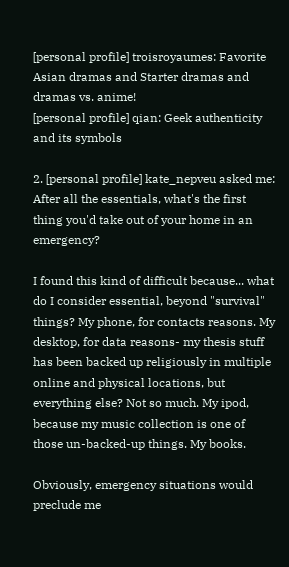[personal profile] troisroyaumes: Favorite Asian dramas and Starter dramas and dramas vs. anime!
[personal profile] qian: Geek authenticity and its symbols

2. [personal profile] kate_nepveu asked me: After all the essentials, what's the first thing you'd take out of your home in an emergency?

I found this kind of difficult because... what do I consider essential, beyond "survival" things? My phone, for contacts reasons. My desktop, for data reasons- my thesis stuff has been backed up religiously in multiple online and physical locations, but everything else? Not so much. My ipod, because my music collection is one of those un-backed-up things. My books.

Obviously, emergency situations would preclude me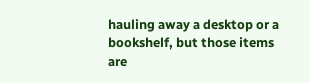hauling away a desktop or a bookshelf, but those items are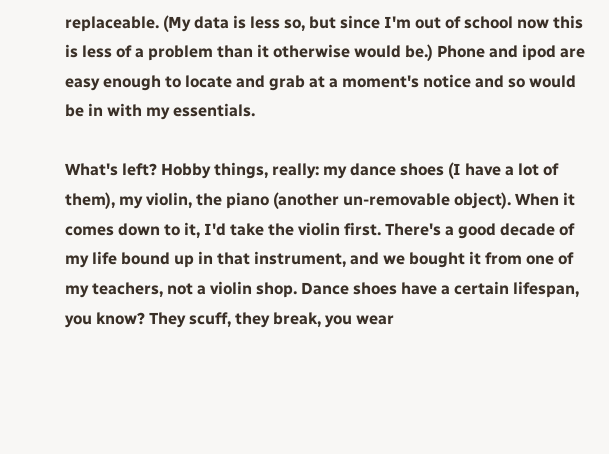replaceable. (My data is less so, but since I'm out of school now this is less of a problem than it otherwise would be.) Phone and ipod are easy enough to locate and grab at a moment's notice and so would be in with my essentials.

What's left? Hobby things, really: my dance shoes (I have a lot of them), my violin, the piano (another un-removable object). When it comes down to it, I'd take the violin first. There's a good decade of my life bound up in that instrument, and we bought it from one of my teachers, not a violin shop. Dance shoes have a certain lifespan, you know? They scuff, they break, you wear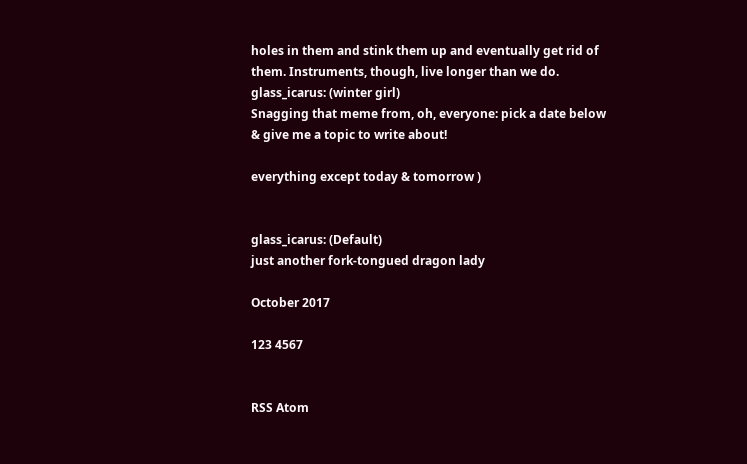holes in them and stink them up and eventually get rid of them. Instruments, though, live longer than we do.
glass_icarus: (winter girl)
Snagging that meme from, oh, everyone: pick a date below & give me a topic to write about!

everything except today & tomorrow )


glass_icarus: (Default)
just another fork-tongued dragon lady

October 2017

123 4567


RSS Atom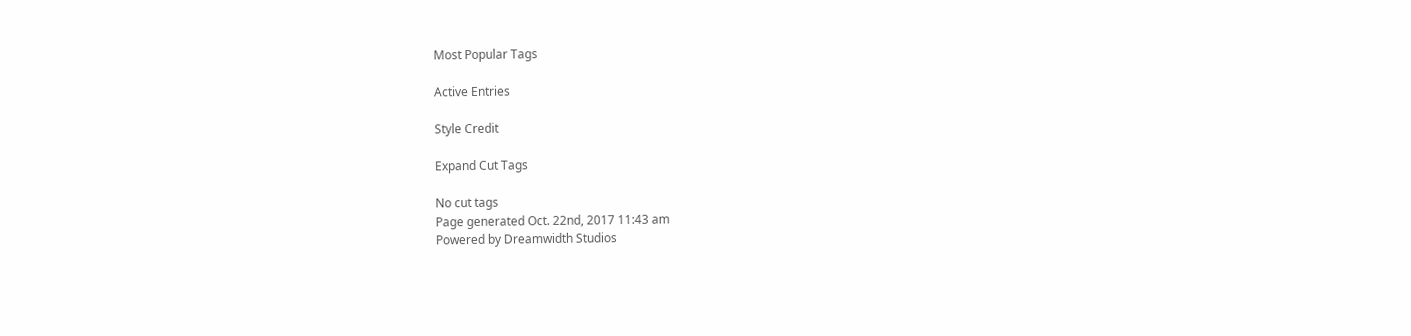Most Popular Tags

Active Entries

Style Credit

Expand Cut Tags

No cut tags
Page generated Oct. 22nd, 2017 11:43 am
Powered by Dreamwidth Studios